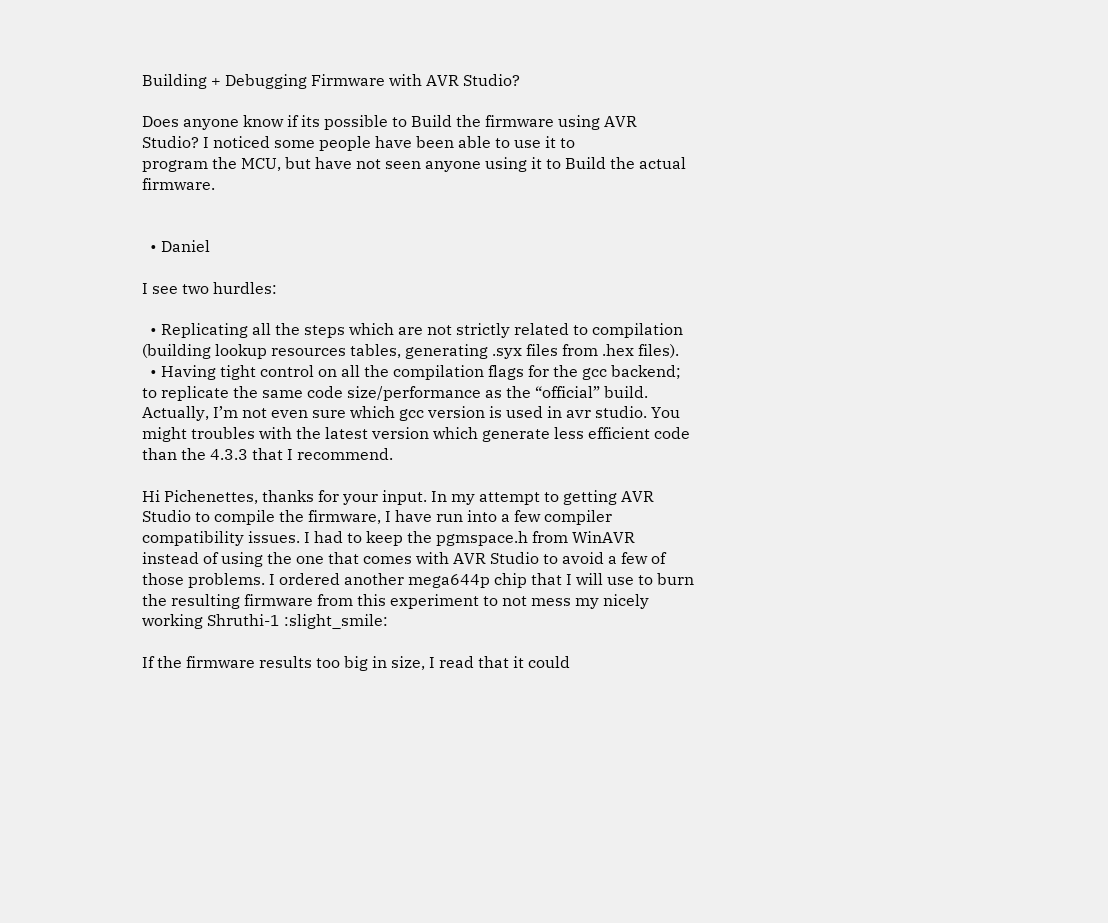Building + Debugging Firmware with AVR Studio?

Does anyone know if its possible to Build the firmware using AVR Studio? I noticed some people have been able to use it to
program the MCU, but have not seen anyone using it to Build the actual firmware.


  • Daniel

I see two hurdles:

  • Replicating all the steps which are not strictly related to compilation (building lookup resources tables, generating .syx files from .hex files).
  • Having tight control on all the compilation flags for the gcc backend; to replicate the same code size/performance as the “official” build. Actually, I’m not even sure which gcc version is used in avr studio. You might troubles with the latest version which generate less efficient code than the 4.3.3 that I recommend.

Hi Pichenettes, thanks for your input. In my attempt to getting AVR Studio to compile the firmware, I have run into a few compiler compatibility issues. I had to keep the pgmspace.h from WinAVR instead of using the one that comes with AVR Studio to avoid a few of those problems. I ordered another mega644p chip that I will use to burn the resulting firmware from this experiment to not mess my nicely working Shruthi-1 :slight_smile:

If the firmware results too big in size, I read that it could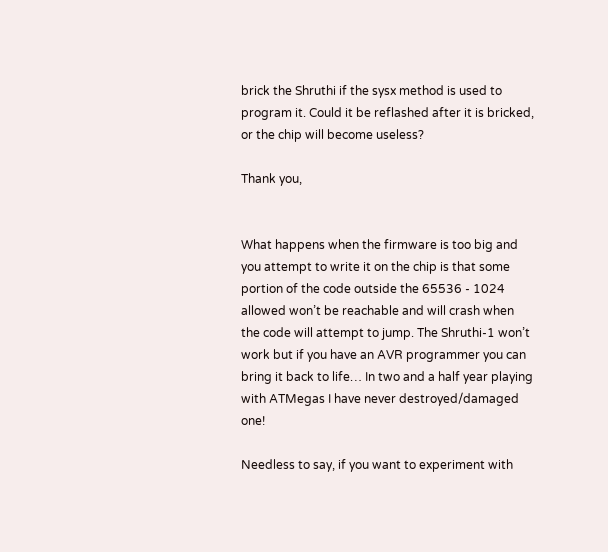brick the Shruthi if the sysx method is used to program it. Could it be reflashed after it is bricked, or the chip will become useless?

Thank you,


What happens when the firmware is too big and you attempt to write it on the chip is that some portion of the code outside the 65536 - 1024 allowed won’t be reachable and will crash when the code will attempt to jump. The Shruthi-1 won’t work but if you have an AVR programmer you can bring it back to life… In two and a half year playing with ATMegas I have never destroyed/damaged one!

Needless to say, if you want to experiment with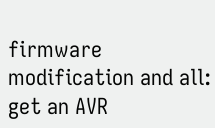firmware modification and all: get an AVR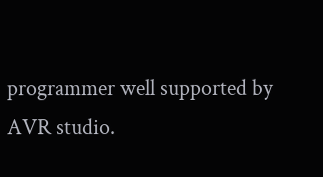programmer well supported by AVR studio.